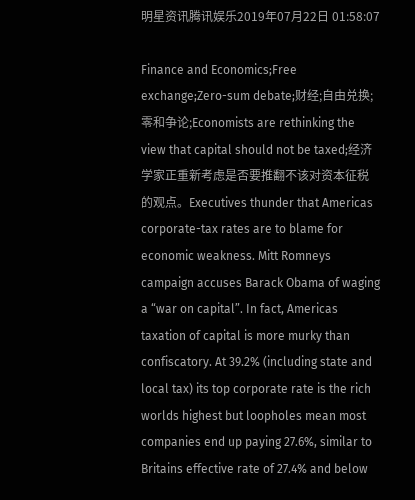明星资讯腾讯娱乐2019年07月22日 01:58:07

Finance and Economics;Free exchange;Zero-sum debate;财经;自由兑换; 零和争论;Economists are rethinking the view that capital should not be taxed;经济学家正重新考虑是否要推翻不该对资本征税的观点。Executives thunder that Americas corporate-tax rates are to blame for economic weakness. Mitt Romneys campaign accuses Barack Obama of waging a “war on capital”. In fact, Americas taxation of capital is more murky than confiscatory. At 39.2% (including state and local tax) its top corporate rate is the rich worlds highest but loopholes mean most companies end up paying 27.6%, similar to Britains effective rate of 27.4% and below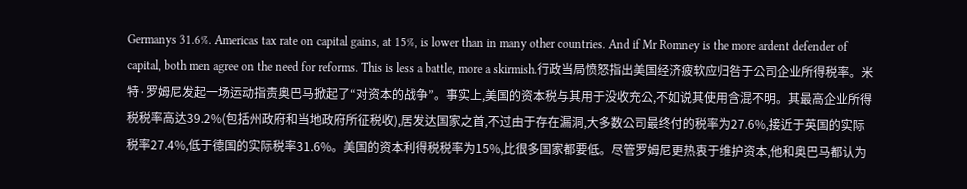Germanys 31.6%. Americas tax rate on capital gains, at 15%, is lower than in many other countries. And if Mr Romney is the more ardent defender of capital, both men agree on the need for reforms. This is less a battle, more a skirmish.行政当局愤怒指出美国经济疲软应归咎于公司企业所得税率。米特·罗姆尼发起一场运动指责奥巴马掀起了“对资本的战争”。事实上,美国的资本税与其用于没收充公,不如说其使用含混不明。其最高企业所得税税率高达39.2%(包括州政府和当地政府所征税收),居发达国家之首,不过由于存在漏洞,大多数公司最终付的税率为27.6%,接近于英国的实际税率27.4%,低于德国的实际税率31.6%。美国的资本利得税税率为15%,比很多国家都要低。尽管罗姆尼更热衷于维护资本,他和奥巴马都认为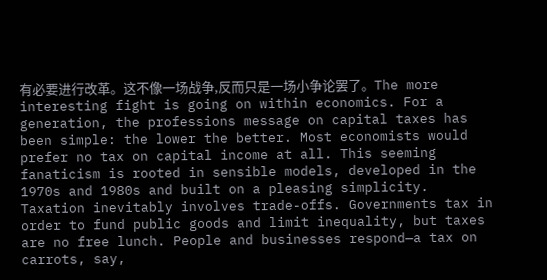有必要进行改革。这不像一场战争,反而只是一场小争论罢了。The more interesting fight is going on within economics. For a generation, the professions message on capital taxes has been simple: the lower the better. Most economists would prefer no tax on capital income at all. This seeming fanaticism is rooted in sensible models, developed in the 1970s and 1980s and built on a pleasing simplicity. Taxation inevitably involves trade-offs. Governments tax in order to fund public goods and limit inequality, but taxes are no free lunch. People and businesses respond—a tax on carrots, say,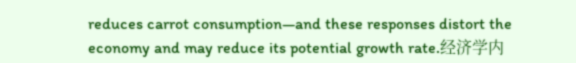reduces carrot consumption—and these responses distort the economy and may reduce its potential growth rate.经济学内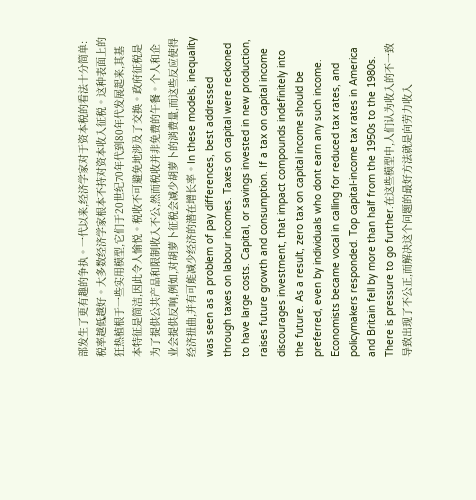部发生了更有趣的争执。一代以来,经济学家对于资本税的看法十分简单:税率越低越好。大多数经济学家根本不持对资本收入征税。这种表面上的狂热植根于一些实用模型,它们于20世纪70年代到80年代发展起来,其基本特征是简洁,因此令人愉悦。税收不可避免地涉及了交换。政府征税是为了提供公共产品和限制收入不公,然而税收并非免费的午餐。个人和企业会提供反响,例如,对胡萝卜征税会减少胡萝卜的消费量,而这些反应使得经济扭曲,并有可能减少经济的潜在增长率。In these models, inequality was seen as a problem of pay differences, best addressed through taxes on labour incomes. Taxes on capital were reckoned to have large costs. Capital, or savings invested in new production, raises future growth and consumption. If a tax on capital income discourages investment, that impact compounds indefinitely into the future. As a result, zero tax on capital income should be preferred, even by individuals who dont earn any such income. Economists became vocal in calling for reduced tax rates, and policymakers responded. Top capital-income tax rates in America and Britain fell by more than half from the 1950s to the 1980s. There is pressure to go further.在这些模型中,人们认为收入的不一致导致出现了不公正,而解决这个问题的最好方法就是向劳力收入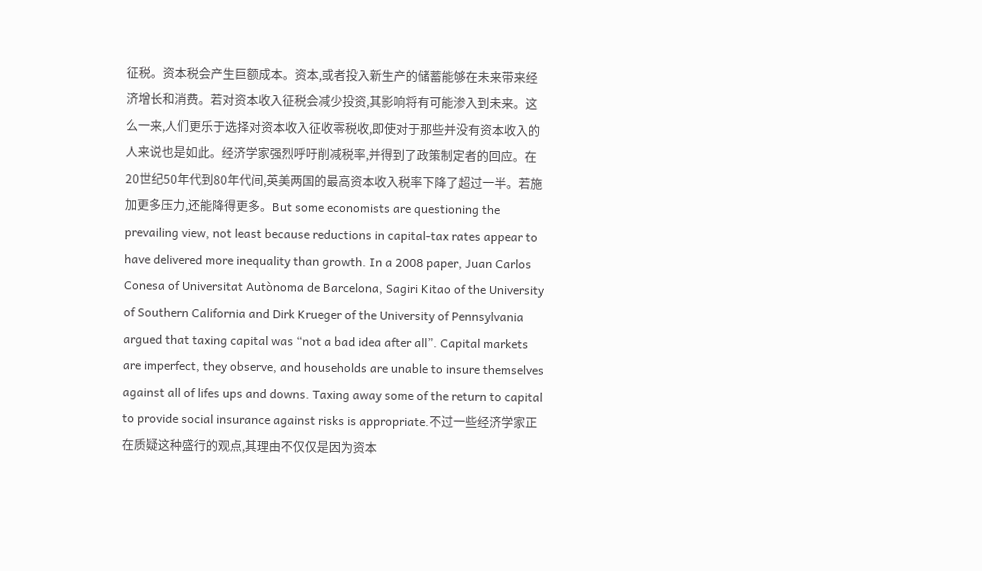征税。资本税会产生巨额成本。资本,或者投入新生产的储蓄能够在未来带来经济增长和消费。若对资本收入征税会减少投资,其影响将有可能渗入到未来。这么一来,人们更乐于选择对资本收入征收零税收,即使对于那些并没有资本收入的人来说也是如此。经济学家强烈呼吁削减税率,并得到了政策制定者的回应。在20世纪50年代到80年代间,英美两国的最高资本收入税率下降了超过一半。若施加更多压力,还能降得更多。But some economists are questioning the prevailing view, not least because reductions in capital-tax rates appear to have delivered more inequality than growth. In a 2008 paper, Juan Carlos Conesa of Universitat Autònoma de Barcelona, Sagiri Kitao of the University of Southern California and Dirk Krueger of the University of Pennsylvania argued that taxing capital was “not a bad idea after all”. Capital markets are imperfect, they observe, and households are unable to insure themselves against all of lifes ups and downs. Taxing away some of the return to capital to provide social insurance against risks is appropriate.不过一些经济学家正在质疑这种盛行的观点,其理由不仅仅是因为资本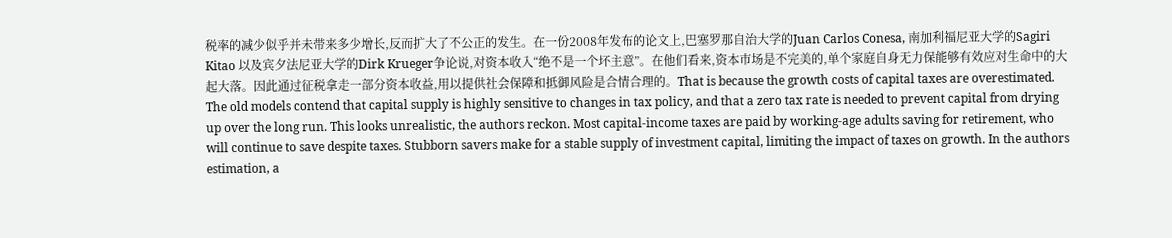税率的减少似乎并未带来多少增长,反而扩大了不公正的发生。在一份2008年发布的论文上,巴塞罗那自治大学的Juan Carlos Conesa, 南加利福尼亚大学的Sagiri Kitao 以及宾夕法尼亚大学的Dirk Krueger争论说,对资本收入“绝不是一个坏主意”。在他们看来,资本市场是不完美的,单个家庭自身无力保能够有效应对生命中的大起大落。因此通过征税拿走一部分资本收益,用以提供社会保障和抵御风险是合情合理的。That is because the growth costs of capital taxes are overestimated. The old models contend that capital supply is highly sensitive to changes in tax policy, and that a zero tax rate is needed to prevent capital from drying up over the long run. This looks unrealistic, the authors reckon. Most capital-income taxes are paid by working-age adults saving for retirement, who will continue to save despite taxes. Stubborn savers make for a stable supply of investment capital, limiting the impact of taxes on growth. In the authors estimation, a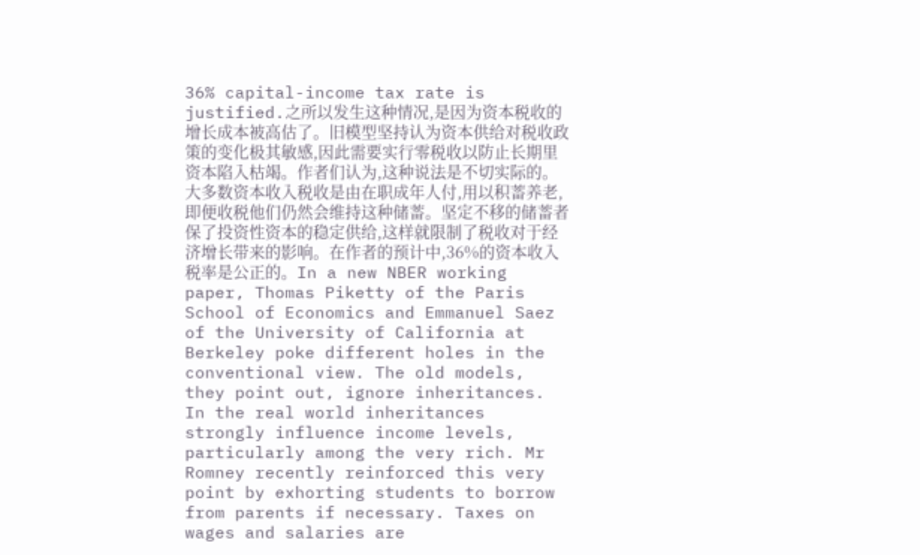36% capital-income tax rate is justified.之所以发生这种情况,是因为资本税收的增长成本被高估了。旧模型坚持认为资本供给对税收政策的变化极其敏感,因此需要实行零税收以防止长期里资本陷入枯竭。作者们认为,这种说法是不切实际的。大多数资本收入税收是由在职成年人付,用以积蓄养老,即便收税他们仍然会维持这种储蓄。坚定不移的储蓄者保了投资性资本的稳定供给,这样就限制了税收对于经济增长带来的影响。在作者的预计中,36%的资本收入税率是公正的。In a new NBER working paper, Thomas Piketty of the Paris School of Economics and Emmanuel Saez of the University of California at Berkeley poke different holes in the conventional view. The old models, they point out, ignore inheritances. In the real world inheritances strongly influence income levels, particularly among the very rich. Mr Romney recently reinforced this very point by exhorting students to borrow from parents if necessary. Taxes on wages and salaries are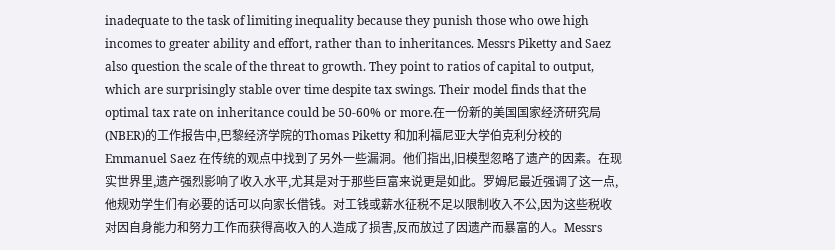inadequate to the task of limiting inequality because they punish those who owe high incomes to greater ability and effort, rather than to inheritances. Messrs Piketty and Saez also question the scale of the threat to growth. They point to ratios of capital to output, which are surprisingly stable over time despite tax swings. Their model finds that the optimal tax rate on inheritance could be 50-60% or more.在一份新的美国国家经济研究局(NBER)的工作报告中,巴黎经济学院的Thomas Piketty 和加利福尼亚大学伯克利分校的Emmanuel Saez 在传统的观点中找到了另外一些漏洞。他们指出,旧模型忽略了遗产的因素。在现实世界里,遗产强烈影响了收入水平,尤其是对于那些巨富来说更是如此。罗姆尼最近强调了这一点,他规劝学生们有必要的话可以向家长借钱。对工钱或薪水征税不足以限制收入不公,因为这些税收对因自身能力和努力工作而获得高收入的人造成了损害,反而放过了因遗产而暴富的人。Messrs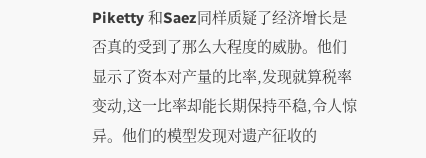Piketty 和Saez同样质疑了经济增长是否真的受到了那么大程度的威胁。他们显示了资本对产量的比率,发现就算税率变动,这一比率却能长期保持平稳,令人惊异。他们的模型发现对遗产征收的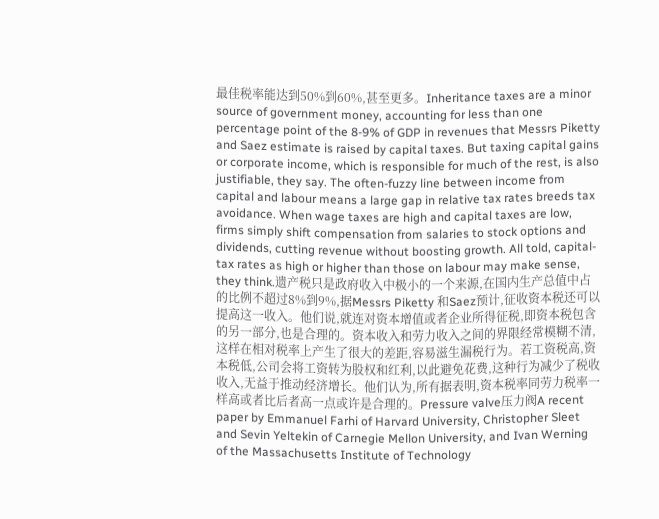最佳税率能达到50%到60%,甚至更多。Inheritance taxes are a minor source of government money, accounting for less than one percentage point of the 8-9% of GDP in revenues that Messrs Piketty and Saez estimate is raised by capital taxes. But taxing capital gains or corporate income, which is responsible for much of the rest, is also justifiable, they say. The often-fuzzy line between income from capital and labour means a large gap in relative tax rates breeds tax avoidance. When wage taxes are high and capital taxes are low, firms simply shift compensation from salaries to stock options and dividends, cutting revenue without boosting growth. All told, capital-tax rates as high or higher than those on labour may make sense, they think.遗产税只是政府收入中极小的一个来源,在国内生产总值中占的比例不超过8%到9%,据Messrs Piketty 和Saez预计,征收资本税还可以提高这一收入。他们说,就连对资本增值或者企业所得征税,即资本税包含的另一部分,也是合理的。资本收入和劳力收入之间的界限经常模糊不清,这样在相对税率上产生了很大的差距,容易滋生漏税行为。若工资税高,资本税低,公司会将工资转为股权和红利,以此避免花费,这种行为减少了税收收入,无益于推动经济增长。他们认为,所有据表明,资本税率同劳力税率一样高或者比后者高一点或许是合理的。Pressure valve压力阀A recent paper by Emmanuel Farhi of Harvard University, Christopher Sleet and Sevin Yeltekin of Carnegie Mellon University, and Ivan Werning of the Massachusetts Institute of Technology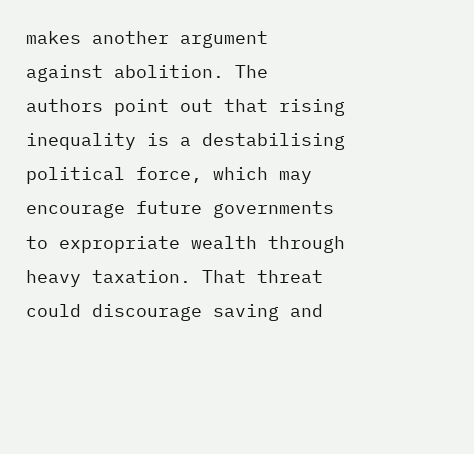makes another argument against abolition. The authors point out that rising inequality is a destabilising political force, which may encourage future governments to expropriate wealth through heavy taxation. That threat could discourage saving and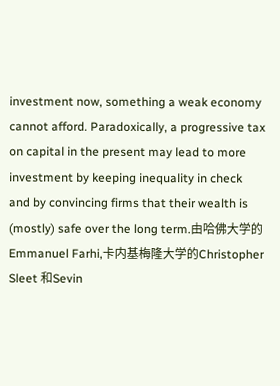investment now, something a weak economy cannot afford. Paradoxically, a progressive tax on capital in the present may lead to more investment by keeping inequality in check and by convincing firms that their wealth is (mostly) safe over the long term.由哈佛大学的Emmanuel Farhi,卡内基梅隆大学的Christopher Sleet 和Sevin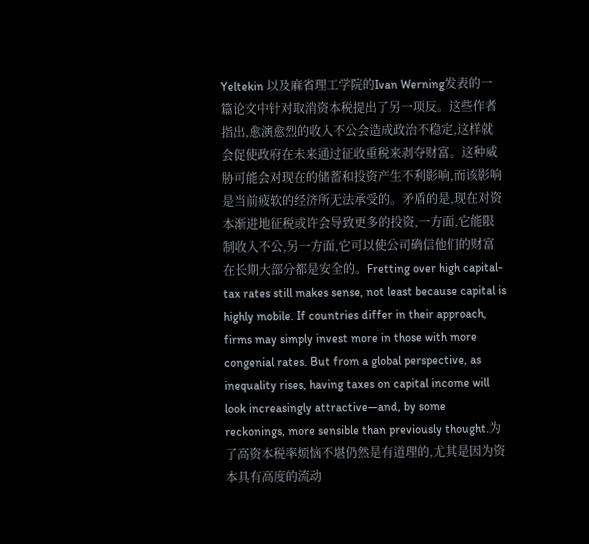Yeltekin 以及麻省理工学院的Ivan Werning发表的一篇论文中针对取消资本税提出了另一项反。这些作者指出,愈演愈烈的收入不公会造成政治不稳定,这样就会促使政府在未来通过征收重税来剥夺财富。这种威胁可能会对现在的储蓄和投资产生不利影响,而该影响是当前疲软的经济所无法承受的。矛盾的是,现在对资本渐进地征税或许会导致更多的投资,一方面,它能限制收入不公,另一方面,它可以使公司确信他们的财富在长期大部分都是安全的。Fretting over high capital-tax rates still makes sense, not least because capital is highly mobile. If countries differ in their approach, firms may simply invest more in those with more congenial rates. But from a global perspective, as inequality rises, having taxes on capital income will look increasingly attractive—and, by some reckonings, more sensible than previously thought.为了高资本税率烦恼不堪仍然是有道理的,尤其是因为资本具有高度的流动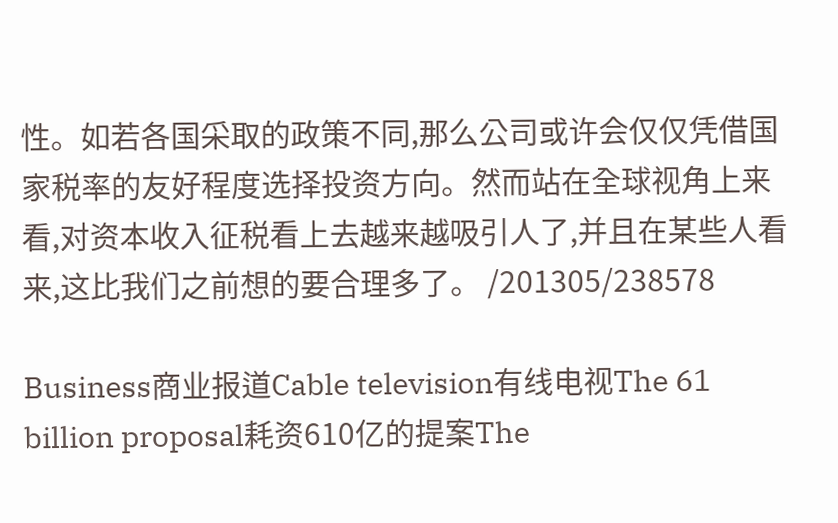性。如若各国采取的政策不同,那么公司或许会仅仅凭借国家税率的友好程度选择投资方向。然而站在全球视角上来看,对资本收入征税看上去越来越吸引人了,并且在某些人看来,这比我们之前想的要合理多了。 /201305/238578

Business商业报道Cable television有线电视The 61 billion proposal耗资610亿的提案The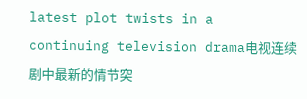latest plot twists in a continuing television drama电视连续剧中最新的情节突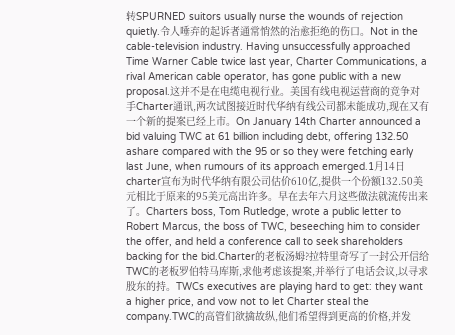转SPURNED suitors usually nurse the wounds of rejection quietly.令人唾弃的起诉者通常悄然的治愈拒绝的伤口。Not in the cable-television industry. Having unsuccessfully approached Time Warner Cable twice last year, Charter Communications, a rival American cable operator, has gone public with a new proposal.这并不是在电缆电视行业。美国有线电视运营商的竞争对手Charter通讯,两次试图接近时代华纳有线公司都未能成功,现在又有一个新的提案已经上市。On January 14th Charter announced a bid valuing TWC at 61 billion including debt, offering 132.50 ashare compared with the 95 or so they were fetching early last June, when rumours of its approach emerged.1月14日charter宣布为时代华纳有限公司估价610亿,提供一个份额132.50美元相比于原来的95美元高出许多。早在去年六月这些做法就流传出来了。Charters boss, Tom Rutledge, wrote a public letter to Robert Marcus, the boss of TWC, beseeching him to consider the offer, and held a conference call to seek shareholders backing for the bid.Charter的老板汤姆?拉特里奇写了一封公开信给TWC的老板罗伯特马库斯,求他考虑该提案,并举行了电话会议,以寻求股东的持。TWCs executives are playing hard to get: they want a higher price, and vow not to let Charter steal the company.TWC的高管们欲擒故纵,他们希望得到更高的价格,并发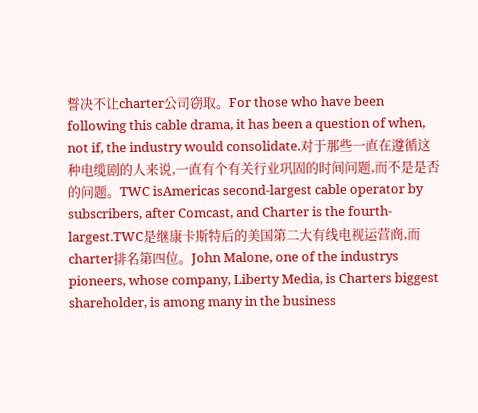誓决不让charter公司窃取。For those who have been following this cable drama, it has been a question of when, not if, the industry would consolidate.对于那些一直在遵循这种电缆剧的人来说,一直有个有关行业巩固的时间问题,而不是是否的问题。TWC isAmericas second-largest cable operator by subscribers, after Comcast, and Charter is the fourth-largest.TWC是继康卡斯特后的美国第二大有线电视运营商,而charter排名第四位。John Malone, one of the industrys pioneers, whose company, Liberty Media, is Charters biggest shareholder, is among many in the business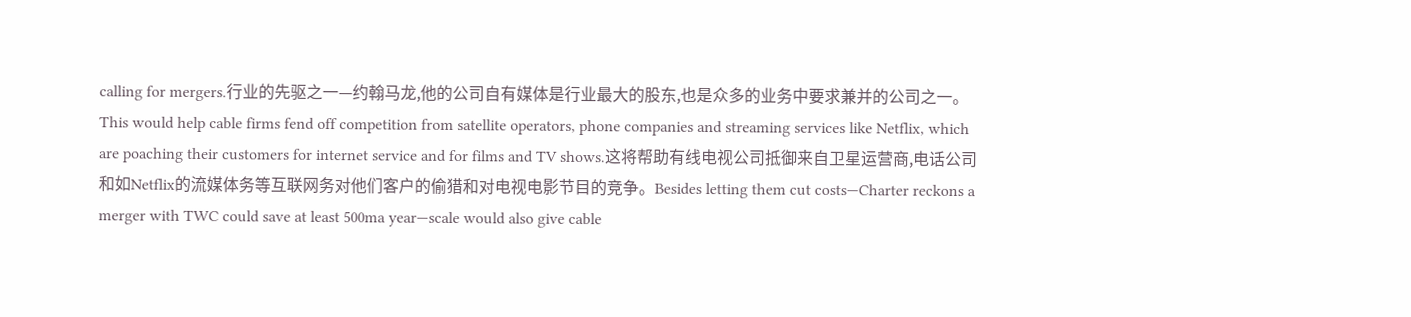calling for mergers.行业的先驱之一—约翰马龙,他的公司自有媒体是行业最大的股东,也是众多的业务中要求兼并的公司之一。This would help cable firms fend off competition from satellite operators, phone companies and streaming services like Netflix, which are poaching their customers for internet service and for films and TV shows.这将帮助有线电视公司抵御来自卫星运营商,电话公司和如Netflix的流媒体务等互联网务对他们客户的偷猎和对电视电影节目的竞争。Besides letting them cut costs—Charter reckons a merger with TWC could save at least 500ma year—scale would also give cable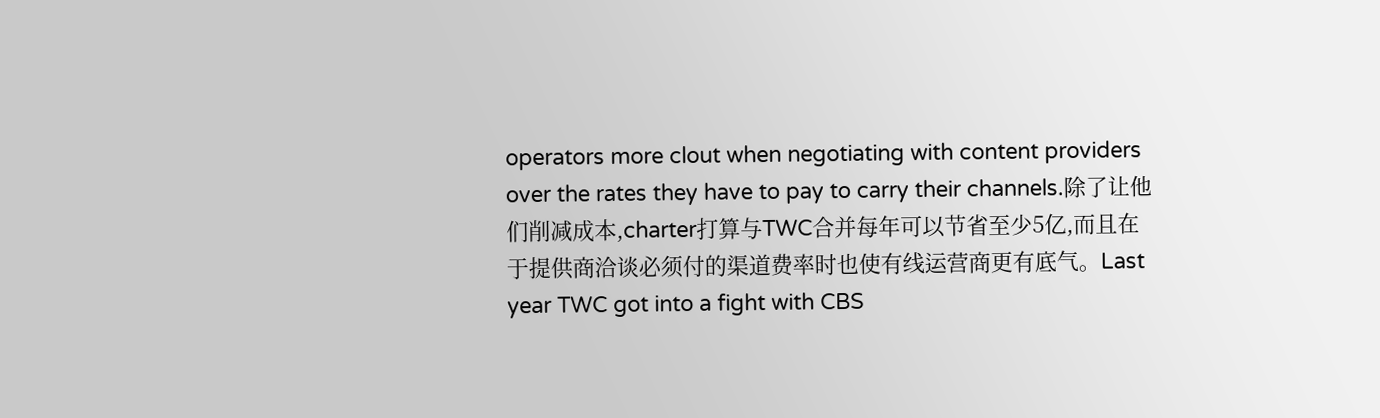operators more clout when negotiating with content providers over the rates they have to pay to carry their channels.除了让他们削减成本,charter打算与TWC合并每年可以节省至少5亿,而且在于提供商洽谈必须付的渠道费率时也使有线运营商更有底气。Last year TWC got into a fight with CBS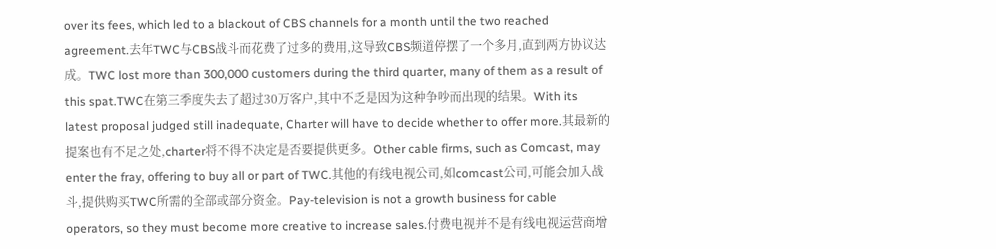over its fees, which led to a blackout of CBS channels for a month until the two reached agreement.去年TWC与CBS战斗而花费了过多的费用,这导致CBS频道停摆了一个多月,直到两方协议达成。TWC lost more than 300,000 customers during the third quarter, many of them as a result of this spat.TWC在第三季度失去了超过30万客户,其中不乏是因为这种争吵而出现的结果。With its latest proposal judged still inadequate, Charter will have to decide whether to offer more.其最新的提案也有不足之处,charter将不得不决定是否要提供更多。Other cable firms, such as Comcast, may enter the fray, offering to buy all or part of TWC.其他的有线电视公司,如comcast公司,可能会加入战斗,提供购买TWC所需的全部或部分资金。Pay-television is not a growth business for cable operators, so they must become more creative to increase sales.付费电视并不是有线电视运营商增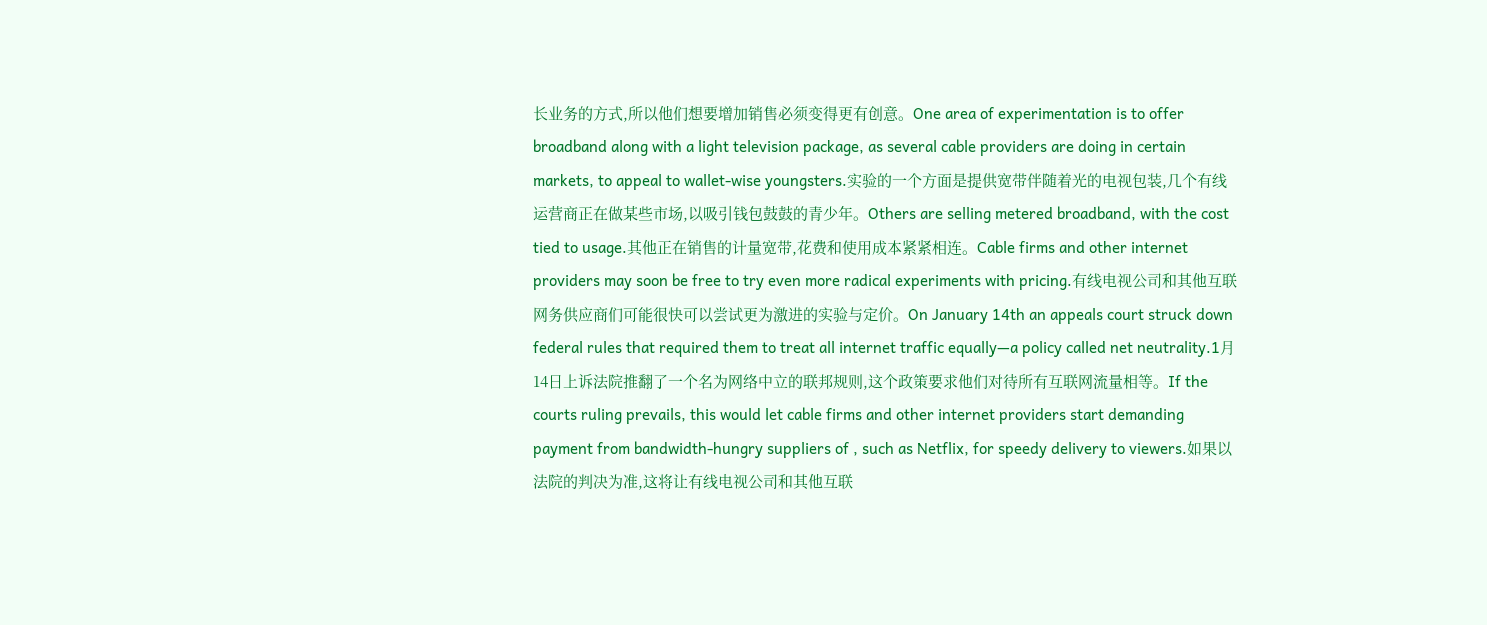长业务的方式,所以他们想要增加销售必须变得更有创意。One area of experimentation is to offer broadband along with a light television package, as several cable providers are doing in certain markets, to appeal to wallet-wise youngsters.实验的一个方面是提供宽带伴随着光的电视包装,几个有线运营商正在做某些市场,以吸引钱包鼓鼓的青少年。Others are selling metered broadband, with the cost tied to usage.其他正在销售的计量宽带,花费和使用成本紧紧相连。Cable firms and other internet providers may soon be free to try even more radical experiments with pricing.有线电视公司和其他互联网务供应商们可能很快可以尝试更为激进的实验与定价。On January 14th an appeals court struck down federal rules that required them to treat all internet traffic equally—a policy called net neutrality.1月14日上诉法院推翻了一个名为网络中立的联邦规则,这个政策要求他们对待所有互联网流量相等。If the courts ruling prevails, this would let cable firms and other internet providers start demanding payment from bandwidth-hungry suppliers of , such as Netflix, for speedy delivery to viewers.如果以法院的判决为准,这将让有线电视公司和其他互联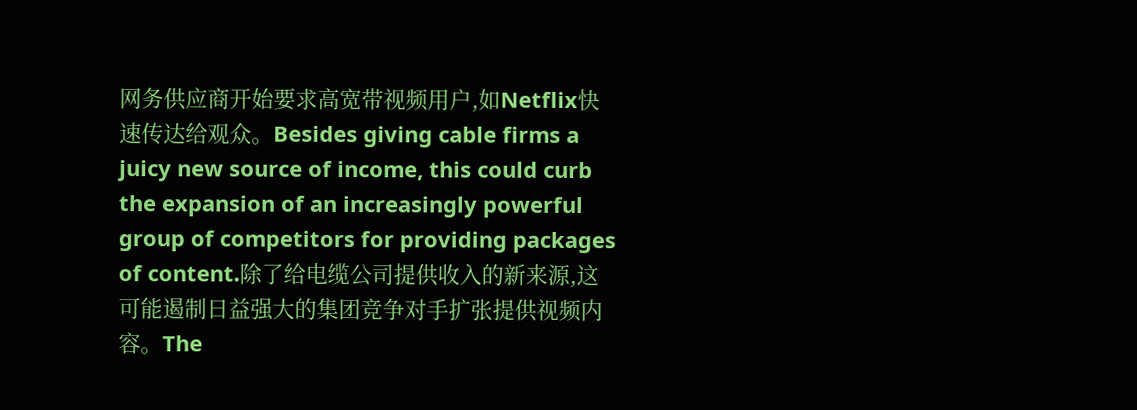网务供应商开始要求高宽带视频用户,如Netflix快速传达给观众。Besides giving cable firms a juicy new source of income, this could curb the expansion of an increasingly powerful group of competitors for providing packages of content.除了给电缆公司提供收入的新来源,这可能遏制日益强大的集团竞争对手扩张提供视频内容。The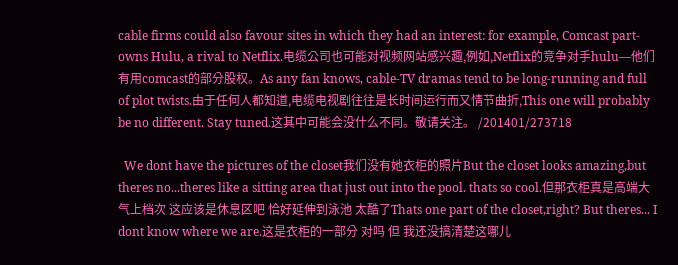cable firms could also favour sites in which they had an interest: for example, Comcast part-owns Hulu, a rival to Netflix.电缆公司也可能对视频网站感兴趣,例如,Netflix的竞争对手hulu—他们有用comcast的部分股权。As any fan knows, cable-TV dramas tend to be long-running and full of plot twists.由于任何人都知道,电缆电视剧往往是长时间运行而又情节曲折,This one will probably be no different. Stay tuned.这其中可能会没什么不同。敬请关注。 /201401/273718

  We dont have the pictures of the closet我们没有她衣柜的照片But the closet looks amazing,but theres no...theres like a sitting area that just out into the pool. thats so cool.但那衣柜真是高端大气上档次 这应该是休息区吧 恰好延伸到泳池 太酷了Thats one part of the closet,right? But theres... I dont know where we are.这是衣柜的一部分 对吗 但 我还没搞清楚这哪儿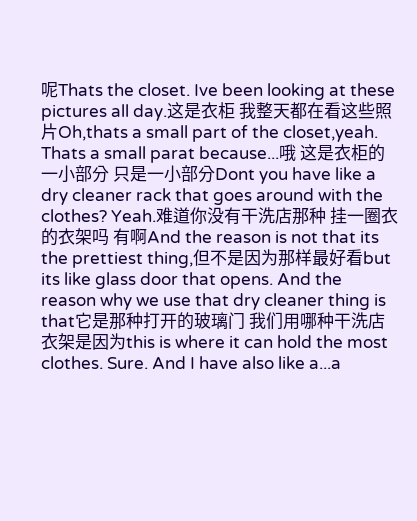呢Thats the closet. Ive been looking at these pictures all day.这是衣柜 我整天都在看这些照片Oh,thats a small part of the closet,yeah. Thats a small parat because...哦 这是衣柜的一小部分 只是一小部分Dont you have like a dry cleaner rack that goes around with the clothes? Yeah.难道你没有干洗店那种 挂一圈衣的衣架吗 有啊And the reason is not that its the prettiest thing,但不是因为那样最好看but its like glass door that opens. And the reason why we use that dry cleaner thing is that它是那种打开的玻璃门 我们用哪种干洗店衣架是因为this is where it can hold the most clothes. Sure. And I have also like a...a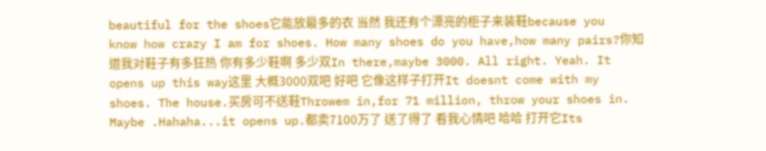beautiful for the shoes它能放最多的衣 当然 我还有个漂亮的柜子来装鞋because you know how crazy I am for shoes. How many shoes do you have,how many pairs?你知道我对鞋子有多狂热 你有多少鞋啊 多少双In there,maybe 3000. All right. Yeah. It opens up this way这里 大概3000双吧 好吧 它像这样子打开It doesnt come with my shoes. The house.买房可不送鞋Throwem in,for 71 million, throw your shoes in. Maybe .Hahaha...it opens up.都卖7100万了 送了得了 看我心情吧 哈哈 打开它Its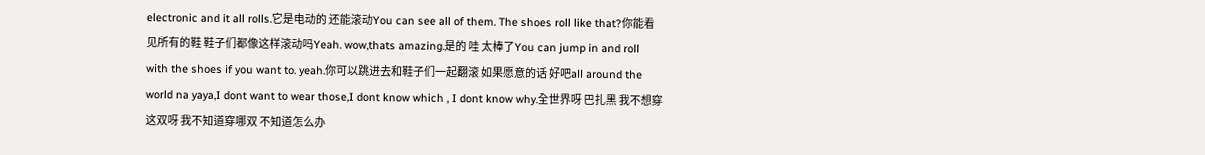electronic and it all rolls.它是电动的 还能滚动You can see all of them. The shoes roll like that?你能看见所有的鞋 鞋子们都像这样滚动吗Yeah. wow,thats amazing.是的 哇 太棒了You can jump in and roll with the shoes if you want to. yeah.你可以跳进去和鞋子们一起翻滚 如果愿意的话 好吧all around the world na yaya,I dont want to wear those,I dont know which , I dont know why.全世界呀 巴扎黑 我不想穿这双呀 我不知道穿哪双 不知道怎么办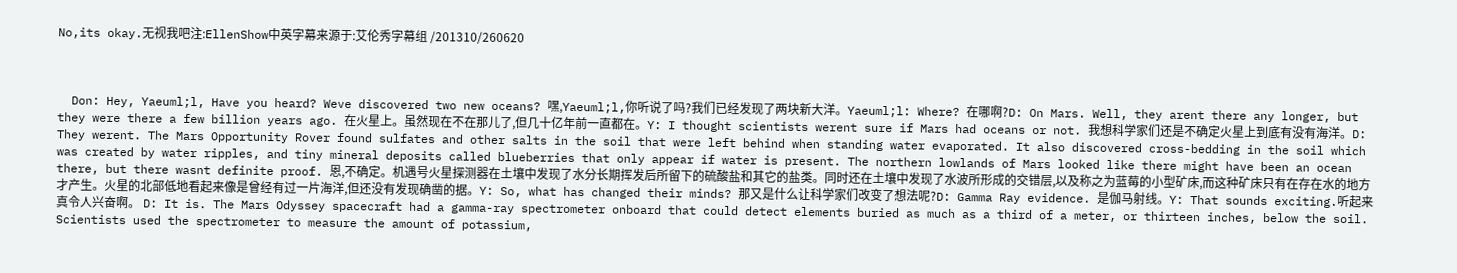No,its okay.无视我吧注:EllenShow中英字幕来源于:艾伦秀字幕组 /201310/260620



  Don: Hey, Yaeuml;l, Have you heard? Weve discovered two new oceans? 嘿,Yaeuml;l,你听说了吗?我们已经发现了两块新大洋。Yaeuml;l: Where? 在哪啊?D: On Mars. Well, they arent there any longer, but they were there a few billion years ago. 在火星上。虽然现在不在那儿了,但几十亿年前一直都在。Y: I thought scientists werent sure if Mars had oceans or not. 我想科学家们还是不确定火星上到底有没有海洋。D: They werent. The Mars Opportunity Rover found sulfates and other salts in the soil that were left behind when standing water evaporated. It also discovered cross-bedding in the soil which was created by water ripples, and tiny mineral deposits called blueberries that only appear if water is present. The northern lowlands of Mars looked like there might have been an ocean there, but there wasnt definite proof. 恩,不确定。机遇号火星探测器在土壤中发现了水分长期挥发后所留下的硫酸盐和其它的盐类。同时还在土壤中发现了水波所形成的交错层,以及称之为蓝莓的小型矿床,而这种矿床只有在存在水的地方才产生。火星的北部低地看起来像是曾经有过一片海洋,但还没有发现确凿的据。Y: So, what has changed their minds? 那又是什么让科学家们改变了想法呢?D: Gamma Ray evidence. 是伽马射线。Y: That sounds exciting.听起来真令人兴奋啊。 D: It is. The Mars Odyssey spacecraft had a gamma-ray spectrometer onboard that could detect elements buried as much as a third of a meter, or thirteen inches, below the soil. Scientists used the spectrometer to measure the amount of potassium,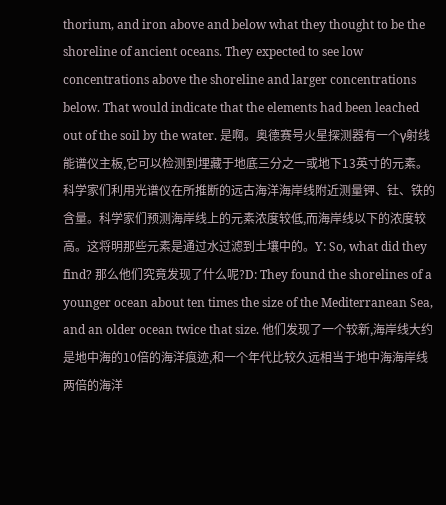thorium, and iron above and below what they thought to be the shoreline of ancient oceans. They expected to see low concentrations above the shoreline and larger concentrations below. That would indicate that the elements had been leached out of the soil by the water. 是啊。奥德赛号火星探测器有一个γ射线能谱仪主板,它可以检测到埋藏于地底三分之一或地下13英寸的元素。科学家们利用光谱仪在所推断的远古海洋海岸线附近测量钾、钍、铁的含量。科学家们预测海岸线上的元素浓度较低,而海岸线以下的浓度较高。这将明那些元素是通过水过滤到土壤中的。Y: So, what did they find? 那么他们究竟发现了什么呢?D: They found the shorelines of a younger ocean about ten times the size of the Mediterranean Sea, and an older ocean twice that size. 他们发现了一个较新,海岸线大约是地中海的10倍的海洋痕迹,和一个年代比较久远相当于地中海海岸线两倍的海洋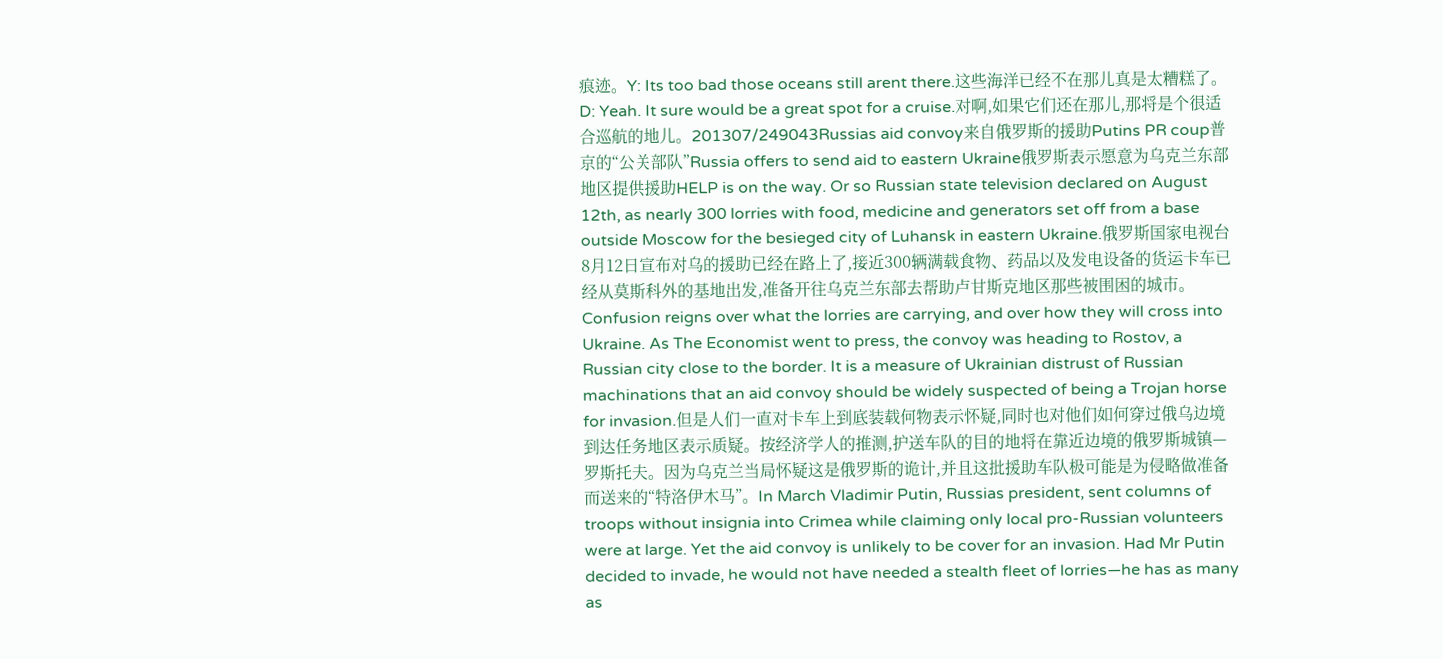痕迹。Y: Its too bad those oceans still arent there.这些海洋已经不在那儿真是太糟糕了。D: Yeah. It sure would be a great spot for a cruise.对啊,如果它们还在那儿,那将是个很适合巡航的地儿。201307/249043Russias aid convoy来自俄罗斯的援助Putins PR coup普京的“公关部队”Russia offers to send aid to eastern Ukraine俄罗斯表示愿意为乌克兰东部地区提供援助HELP is on the way. Or so Russian state television declared on August 12th, as nearly 300 lorries with food, medicine and generators set off from a base outside Moscow for the besieged city of Luhansk in eastern Ukraine.俄罗斯国家电视台8月12日宣布对乌的援助已经在路上了,接近300辆满载食物、药品以及发电设备的货运卡车已经从莫斯科外的基地出发,准备开往乌克兰东部去帮助卢甘斯克地区那些被围困的城市。Confusion reigns over what the lorries are carrying, and over how they will cross into Ukraine. As The Economist went to press, the convoy was heading to Rostov, a Russian city close to the border. It is a measure of Ukrainian distrust of Russian machinations that an aid convoy should be widely suspected of being a Trojan horse for invasion.但是人们一直对卡车上到底装载何物表示怀疑,同时也对他们如何穿过俄乌边境到达任务地区表示质疑。按经济学人的推测,护送车队的目的地将在靠近边境的俄罗斯城镇—罗斯托夫。因为乌克兰当局怀疑这是俄罗斯的诡计,并且这批援助车队极可能是为侵略做准备而送来的“特洛伊木马”。In March Vladimir Putin, Russias president, sent columns of troops without insignia into Crimea while claiming only local pro-Russian volunteers were at large. Yet the aid convoy is unlikely to be cover for an invasion. Had Mr Putin decided to invade, he would not have needed a stealth fleet of lorries—he has as many as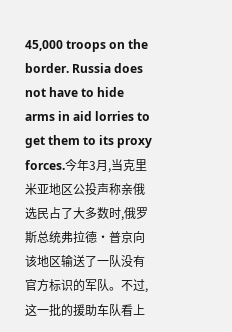45,000 troops on the border. Russia does not have to hide arms in aid lorries to get them to its proxy forces.今年3月,当克里米亚地区公投声称亲俄选民占了大多数时,俄罗斯总统弗拉德·普京向该地区输送了一队没有官方标识的军队。不过,这一批的援助车队看上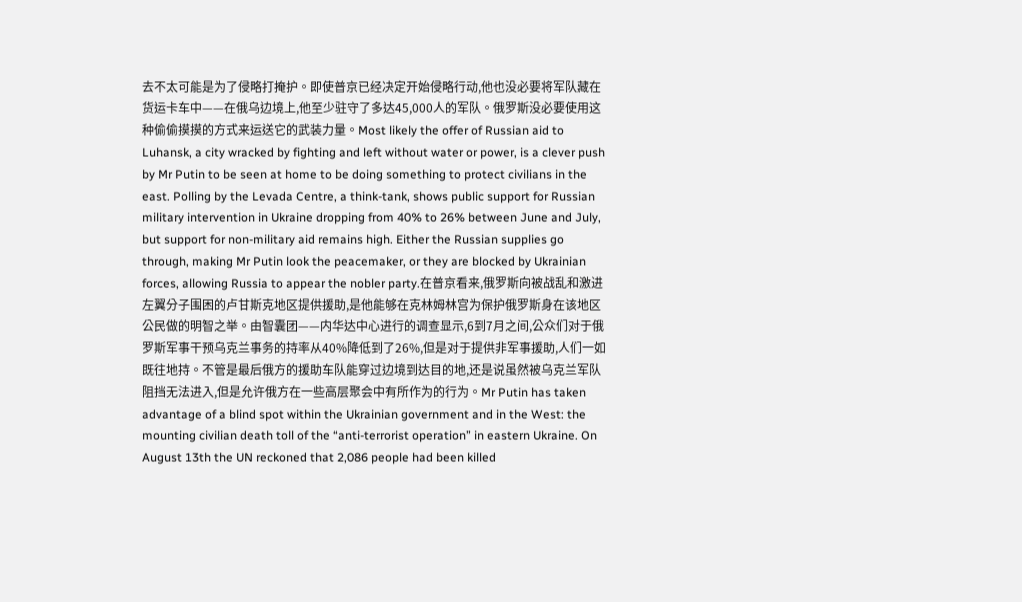去不太可能是为了侵略打掩护。即使普京已经决定开始侵略行动,他也没必要将军队藏在货运卡车中——在俄乌边境上,他至少驻守了多达45,000人的军队。俄罗斯没必要使用这种偷偷摸摸的方式来运送它的武装力量。Most likely the offer of Russian aid to Luhansk, a city wracked by fighting and left without water or power, is a clever push by Mr Putin to be seen at home to be doing something to protect civilians in the east. Polling by the Levada Centre, a think-tank, shows public support for Russian military intervention in Ukraine dropping from 40% to 26% between June and July, but support for non-military aid remains high. Either the Russian supplies go through, making Mr Putin look the peacemaker, or they are blocked by Ukrainian forces, allowing Russia to appear the nobler party.在普京看来,俄罗斯向被战乱和激进左翼分子围困的卢甘斯克地区提供援助,是他能够在克林姆林宫为保护俄罗斯身在该地区公民做的明智之举。由智囊团——内华达中心进行的调查显示,6到7月之间,公众们对于俄罗斯军事干预乌克兰事务的持率从40%降低到了26%,但是对于提供非军事援助,人们一如既往地持。不管是最后俄方的援助车队能穿过边境到达目的地,还是说虽然被乌克兰军队阻挡无法进入,但是允许俄方在一些高层聚会中有所作为的行为。Mr Putin has taken advantage of a blind spot within the Ukrainian government and in the West: the mounting civilian death toll of the “anti-terrorist operation” in eastern Ukraine. On August 13th the UN reckoned that 2,086 people had been killed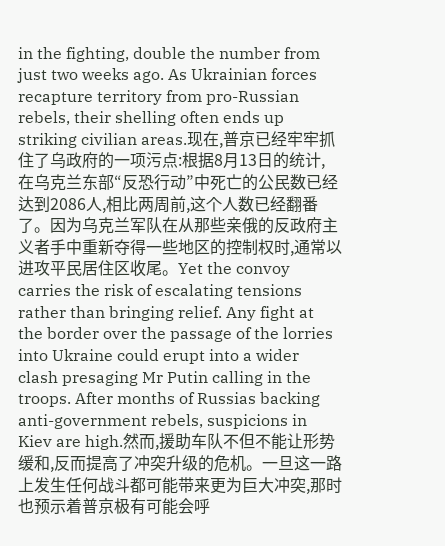in the fighting, double the number from just two weeks ago. As Ukrainian forces recapture territory from pro-Russian rebels, their shelling often ends up striking civilian areas.现在,普京已经牢牢抓住了乌政府的一项污点:根据8月13日的统计,在乌克兰东部“反恐行动”中死亡的公民数已经达到2086人,相比两周前,这个人数已经翻番了。因为乌克兰军队在从那些亲俄的反政府主义者手中重新夺得一些地区的控制权时,通常以进攻平民居住区收尾。Yet the convoy carries the risk of escalating tensions rather than bringing relief. Any fight at the border over the passage of the lorries into Ukraine could erupt into a wider clash presaging Mr Putin calling in the troops. After months of Russias backing anti-government rebels, suspicions in Kiev are high.然而,援助车队不但不能让形势缓和,反而提高了冲突升级的危机。一旦这一路上发生任何战斗都可能带来更为巨大冲突,那时也预示着普京极有可能会呼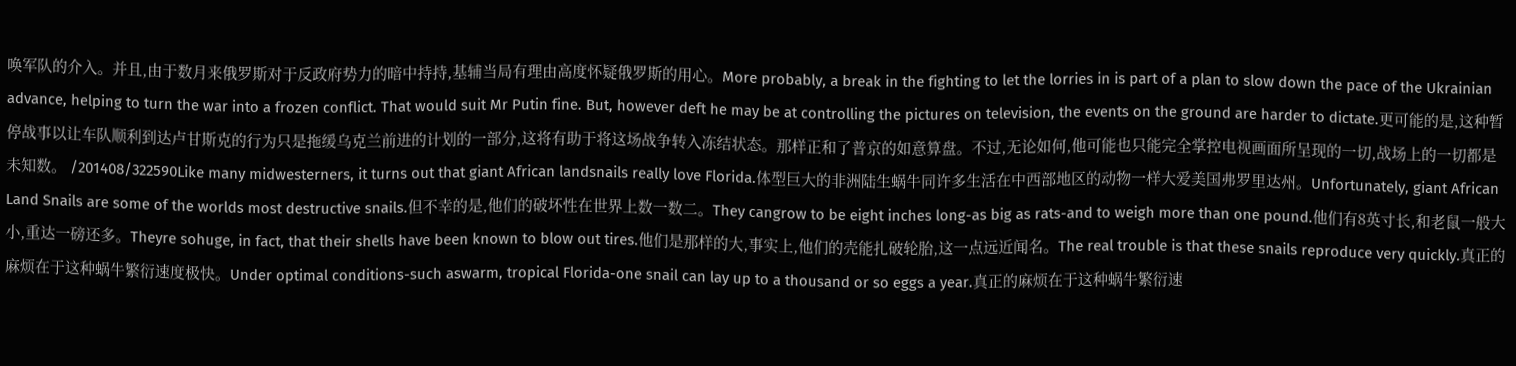唤军队的介入。并且,由于数月来俄罗斯对于反政府势力的暗中持持,基辅当局有理由高度怀疑俄罗斯的用心。More probably, a break in the fighting to let the lorries in is part of a plan to slow down the pace of the Ukrainian advance, helping to turn the war into a frozen conflict. That would suit Mr Putin fine. But, however deft he may be at controlling the pictures on television, the events on the ground are harder to dictate.更可能的是,这种暂停战事以让车队顺利到达卢甘斯克的行为只是拖缓乌克兰前进的计划的一部分,这将有助于将这场战争转入冻结状态。那样正和了普京的如意算盘。不过,无论如何,他可能也只能完全掌控电视画面所呈现的一切,战场上的一切都是未知数。 /201408/322590Like many midwesterners, it turns out that giant African landsnails really love Florida.体型巨大的非洲陆生蜗牛同许多生活在中西部地区的动物一样大爱美国弗罗里达州。Unfortunately, giant African Land Snails are some of the worlds most destructive snails.但不幸的是,他们的破坏性在世界上数一数二。They cangrow to be eight inches long-as big as rats-and to weigh more than one pound.他们有8英寸长,和老鼠一般大小,重达一磅还多。Theyre sohuge, in fact, that their shells have been known to blow out tires.他们是那样的大,事实上,他们的壳能扎破轮胎,这一点远近闻名。The real trouble is that these snails reproduce very quickly.真正的麻烦在于这种蜗牛繁衍速度极快。Under optimal conditions-such aswarm, tropical Florida-one snail can lay up to a thousand or so eggs a year.真正的麻烦在于这种蜗牛繁衍速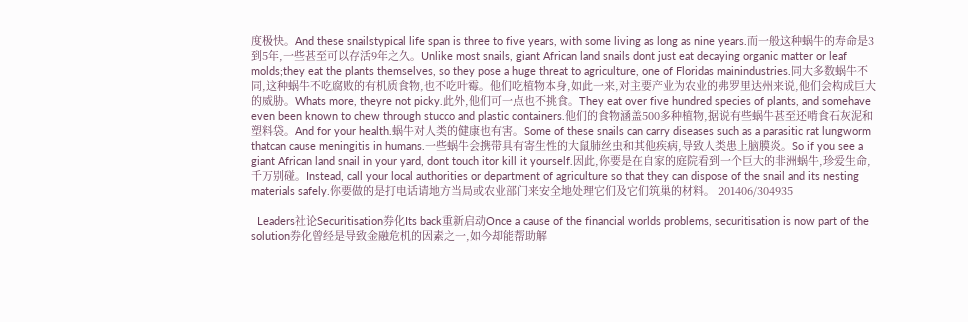度极快。And these snailstypical life span is three to five years, with some living as long as nine years.而一般这种蜗牛的寿命是3到5年,一些甚至可以存活9年之久。Unlike most snails, giant African land snails dont just eat decaying organic matter or leaf molds;they eat the plants themselves, so they pose a huge threat to agriculture, one of Floridas mainindustries.同大多数蜗牛不同,这种蜗牛不吃腐败的有机质食物,也不吃叶霉。他们吃植物本身,如此一来,对主要产业为农业的弗罗里达州来说,他们会构成巨大的威胁。Whats more, theyre not picky.此外,他们可一点也不挑食。They eat over five hundred species of plants, and somehave even been known to chew through stucco and plastic containers.他们的食物涵盖500多种植物,据说有些蜗牛甚至还啃食石灰泥和塑料袋。And for your health.蜗牛对人类的健康也有害。Some of these snails can carry diseases such as a parasitic rat lungworm thatcan cause meningitis in humans.一些蜗牛会携带具有寄生性的大鼠肺丝虫和其他疾病,导致人类患上脑膜炎。So if you see a giant African land snail in your yard, dont touch itor kill it yourself.因此,你要是在自家的庭院看到一个巨大的非洲蜗牛,珍爱生命,千万别碰。Instead, call your local authorities or department of agriculture so that they can dispose of the snail and its nesting materials safely.你要做的是打电话请地方当局或农业部门来安全地处理它们及它们筑巢的材料。 201406/304935

  Leaders社论Securitisation券化Its back重新启动Once a cause of the financial worlds problems, securitisation is now part of the solution券化曾经是导致金融危机的因素之一,如今却能帮助解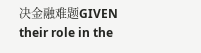决金融难题GIVEN their role in the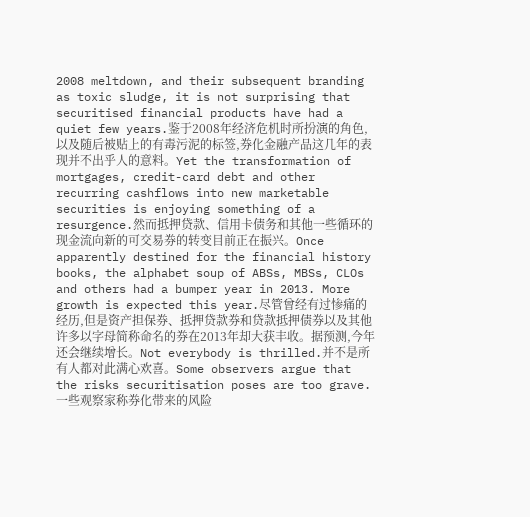2008 meltdown, and their subsequent branding as toxic sludge, it is not surprising that securitised financial products have had a quiet few years.鉴于2008年经济危机时所扮演的角色,以及随后被贴上的有毒污泥的标签,券化金融产品这几年的表现并不出乎人的意料。Yet the transformation of mortgages, credit-card debt and other recurring cashflows into new marketable securities is enjoying something of a resurgence.然而抵押贷款、信用卡债务和其他一些循环的现金流向新的可交易券的转变目前正在振兴。Once apparently destined for the financial history books, the alphabet soup of ABSs, MBSs, CLOs and others had a bumper year in 2013. More growth is expected this year.尽管曾经有过惨痛的经历,但是资产担保券、抵押贷款券和贷款抵押债券以及其他许多以字母简称命名的券在2013年却大获丰收。据预测,今年还会继续增长。Not everybody is thrilled.并不是所有人都对此满心欢喜。Some observers argue that the risks securitisation poses are too grave.一些观察家称券化带来的风险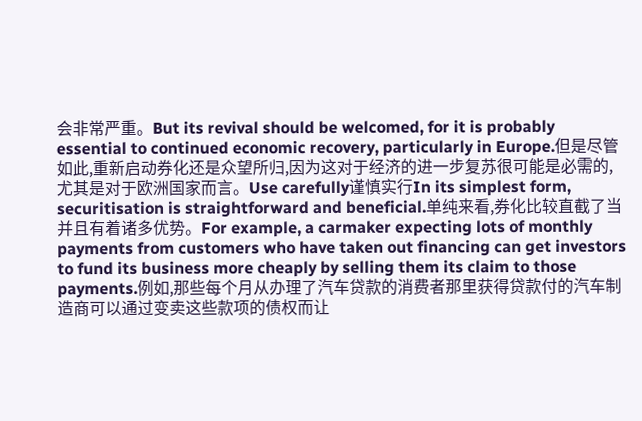会非常严重。But its revival should be welcomed, for it is probably essential to continued economic recovery, particularly in Europe.但是尽管如此,重新启动券化还是众望所归,因为这对于经济的进一步复苏很可能是必需的,尤其是对于欧洲国家而言。Use carefully谨慎实行In its simplest form, securitisation is straightforward and beneficial.单纯来看,券化比较直截了当并且有着诸多优势。For example, a carmaker expecting lots of monthly payments from customers who have taken out financing can get investors to fund its business more cheaply by selling them its claim to those payments.例如,那些每个月从办理了汽车贷款的消费者那里获得贷款付的汽车制造商可以通过变卖这些款项的债权而让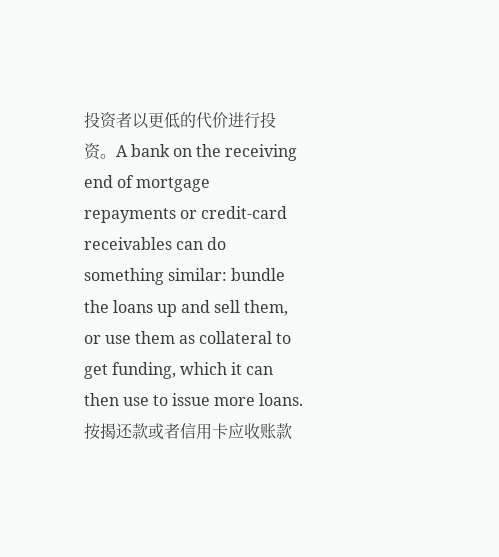投资者以更低的代价进行投资。A bank on the receiving end of mortgage repayments or credit-card receivables can do something similar: bundle the loans up and sell them, or use them as collateral to get funding, which it can then use to issue more loans.按揭还款或者信用卡应收账款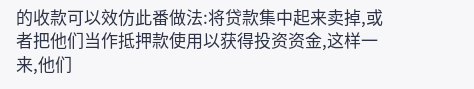的收款可以效仿此番做法:将贷款集中起来卖掉,或者把他们当作抵押款使用以获得投资资金,这样一来,他们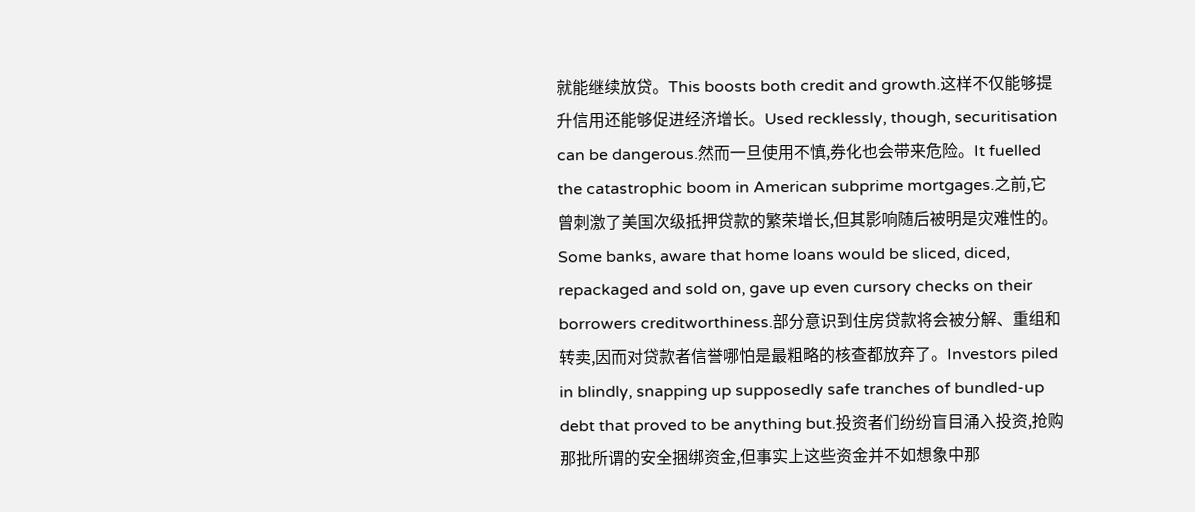就能继续放贷。This boosts both credit and growth.这样不仅能够提升信用还能够促进经济增长。Used recklessly, though, securitisation can be dangerous.然而一旦使用不慎,券化也会带来危险。It fuelled the catastrophic boom in American subprime mortgages.之前,它曾刺激了美国次级抵押贷款的繁荣增长,但其影响随后被明是灾难性的。Some banks, aware that home loans would be sliced, diced, repackaged and sold on, gave up even cursory checks on their borrowers creditworthiness.部分意识到住房贷款将会被分解、重组和转卖,因而对贷款者信誉哪怕是最粗略的核查都放弃了。Investors piled in blindly, snapping up supposedly safe tranches of bundled-up debt that proved to be anything but.投资者们纷纷盲目涌入投资,抢购那批所谓的安全捆绑资金,但事实上这些资金并不如想象中那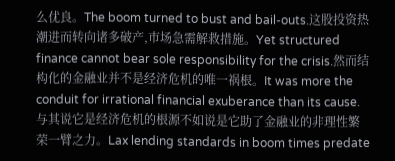么优良。The boom turned to bust and bail-outs.这股投资热潮进而转向诸多破产,市场急需解救措施。Yet structured finance cannot bear sole responsibility for the crisis.然而结构化的金融业并不是经济危机的唯一祸根。It was more the conduit for irrational financial exuberance than its cause.与其说它是经济危机的根源不如说是它助了金融业的非理性繁荣一臂之力。Lax lending standards in boom times predate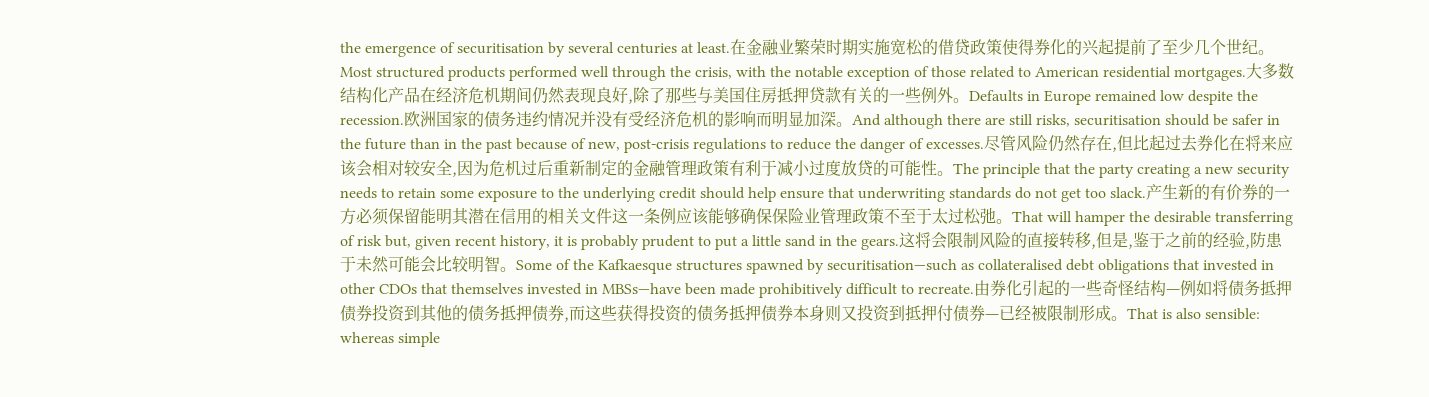the emergence of securitisation by several centuries at least.在金融业繁荣时期实施宽松的借贷政策使得券化的兴起提前了至少几个世纪。Most structured products performed well through the crisis, with the notable exception of those related to American residential mortgages.大多数结构化产品在经济危机期间仍然表现良好,除了那些与美国住房抵押贷款有关的一些例外。Defaults in Europe remained low despite the recession.欧洲国家的债务违约情况并没有受经济危机的影响而明显加深。And although there are still risks, securitisation should be safer in the future than in the past because of new, post-crisis regulations to reduce the danger of excesses.尽管风险仍然存在,但比起过去券化在将来应该会相对较安全,因为危机过后重新制定的金融管理政策有利于减小过度放贷的可能性。The principle that the party creating a new security needs to retain some exposure to the underlying credit should help ensure that underwriting standards do not get too slack.产生新的有价券的一方必须保留能明其潜在信用的相关文件这一条例应该能够确保保险业管理政策不至于太过松弛。That will hamper the desirable transferring of risk but, given recent history, it is probably prudent to put a little sand in the gears.这将会限制风险的直接转移,但是,鉴于之前的经验,防患于未然可能会比较明智。Some of the Kafkaesque structures spawned by securitisation—such as collateralised debt obligations that invested in other CDOs that themselves invested in MBSs—have been made prohibitively difficult to recreate.由券化引起的一些奇怪结构—例如将债务抵押债券投资到其他的债务抵押债券,而这些获得投资的债务抵押债券本身则又投资到抵押付债券—已经被限制形成。That is also sensible: whereas simple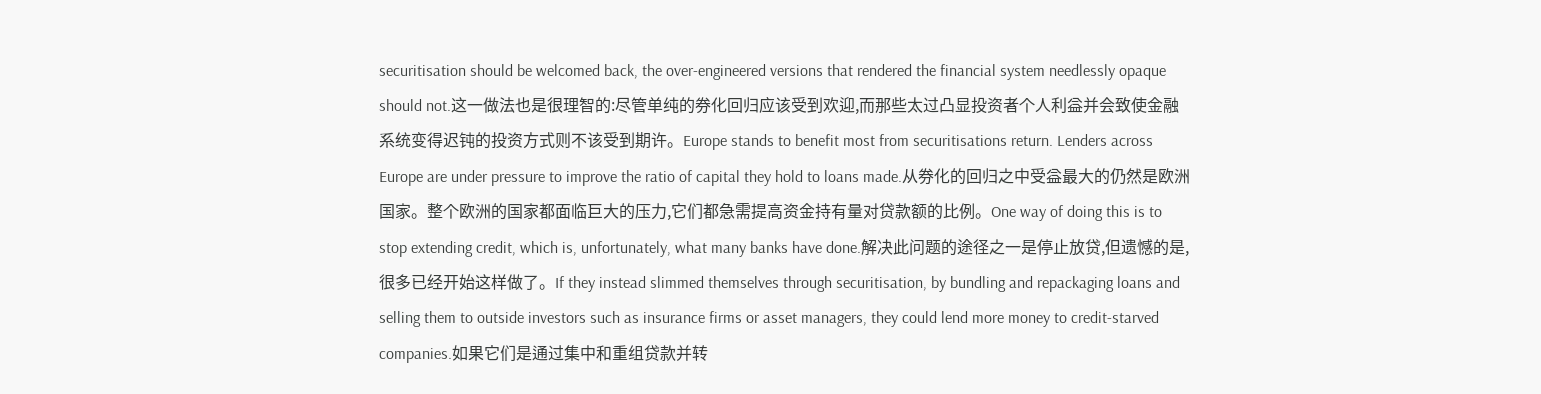securitisation should be welcomed back, the over-engineered versions that rendered the financial system needlessly opaque should not.这一做法也是很理智的:尽管单纯的券化回归应该受到欢迎,而那些太过凸显投资者个人利益并会致使金融系统变得迟钝的投资方式则不该受到期许。Europe stands to benefit most from securitisations return. Lenders across Europe are under pressure to improve the ratio of capital they hold to loans made.从券化的回归之中受益最大的仍然是欧洲国家。整个欧洲的国家都面临巨大的压力,它们都急需提高资金持有量对贷款额的比例。One way of doing this is to stop extending credit, which is, unfortunately, what many banks have done.解决此问题的途径之一是停止放贷,但遗憾的是,很多已经开始这样做了。If they instead slimmed themselves through securitisation, by bundling and repackaging loans and selling them to outside investors such as insurance firms or asset managers, they could lend more money to credit-starved companies.如果它们是通过集中和重组贷款并转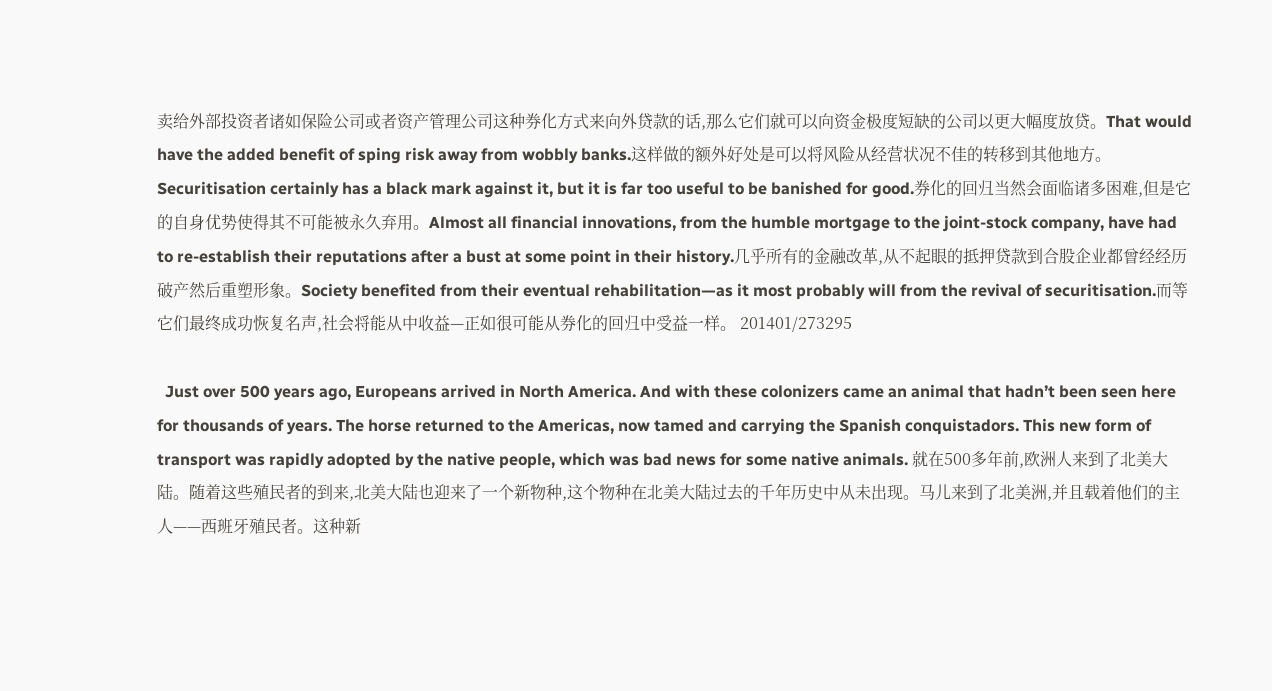卖给外部投资者诸如保险公司或者资产管理公司这种券化方式来向外贷款的话,那么它们就可以向资金极度短缺的公司以更大幅度放贷。That would have the added benefit of sping risk away from wobbly banks.这样做的额外好处是可以将风险从经营状况不佳的转移到其他地方。Securitisation certainly has a black mark against it, but it is far too useful to be banished for good.券化的回归当然会面临诸多困难,但是它的自身优势使得其不可能被永久弃用。Almost all financial innovations, from the humble mortgage to the joint-stock company, have had to re-establish their reputations after a bust at some point in their history.几乎所有的金融改革,从不起眼的抵押贷款到合股企业都曾经经历破产然后重塑形象。Society benefited from their eventual rehabilitation—as it most probably will from the revival of securitisation.而等它们最终成功恢复名声,社会将能从中收益—正如很可能从券化的回归中受益一样。 201401/273295

  Just over 500 years ago, Europeans arrived in North America. And with these colonizers came an animal that hadn’t been seen here for thousands of years. The horse returned to the Americas, now tamed and carrying the Spanish conquistadors. This new form of transport was rapidly adopted by the native people, which was bad news for some native animals. 就在500多年前,欧洲人来到了北美大陆。随着这些殖民者的到来,北美大陆也迎来了一个新物种,这个物种在北美大陆过去的千年历史中从未出现。马儿来到了北美洲,并且载着他们的主人——西班牙殖民者。这种新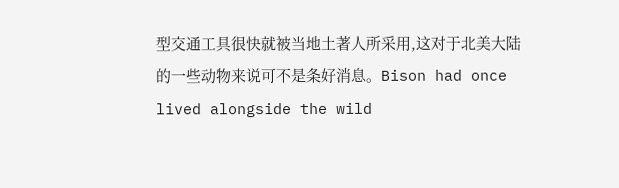型交通工具很快就被当地土著人所采用,这对于北美大陆的一些动物来说可不是条好消息。Bison had once lived alongside the wild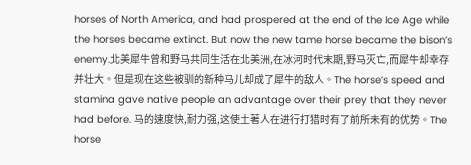horses of North America, and had prospered at the end of the Ice Age while the horses became extinct. But now the new tame horse became the bison’s enemy.北美犀牛曾和野马共同生活在北美洲,在冰河时代末期,野马灭亡,而犀牛却幸存并壮大。但是现在这些被驯的新种马儿却成了犀牛的敌人。The horse’s speed and stamina gave native people an advantage over their prey that they never had before. 马的速度快,耐力强,这使土著人在进行打猎时有了前所未有的优势。The horse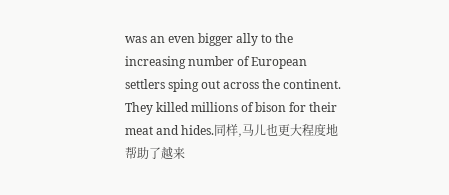was an even bigger ally to the increasing number of European settlers sping out across the continent. They killed millions of bison for their meat and hides.同样,马儿也更大程度地帮助了越来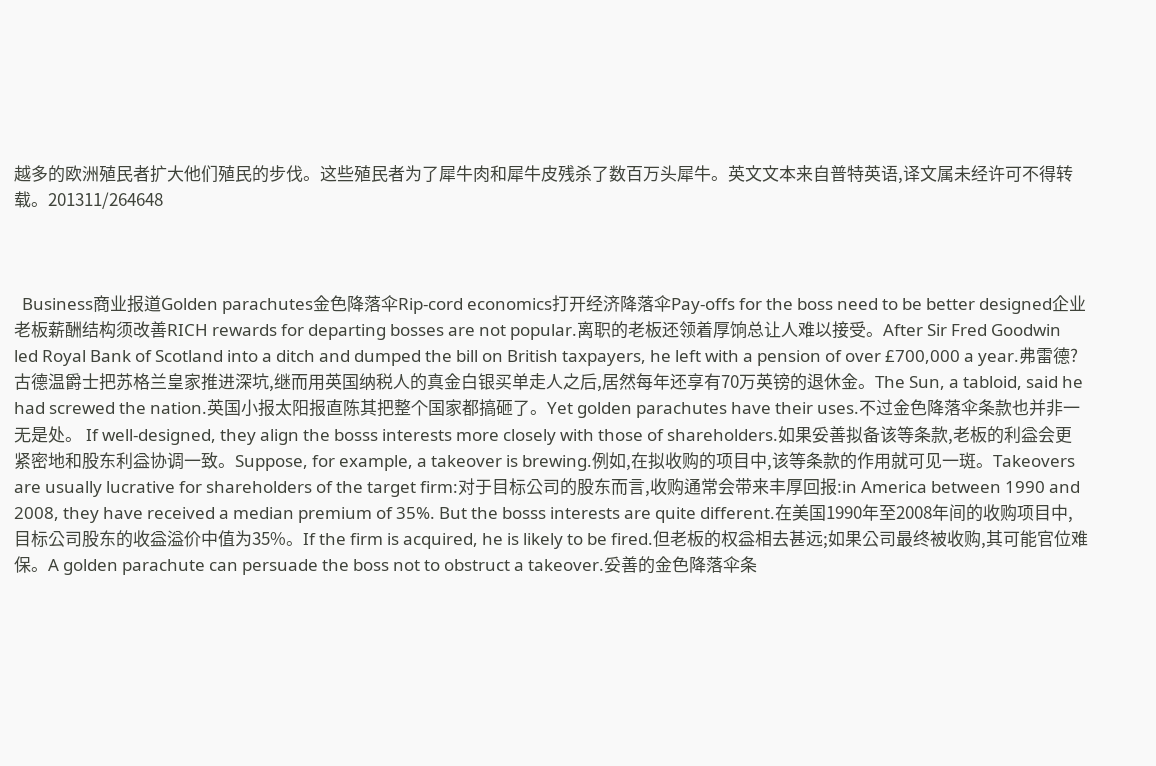越多的欧洲殖民者扩大他们殖民的步伐。这些殖民者为了犀牛肉和犀牛皮残杀了数百万头犀牛。英文文本来自普特英语,译文属未经许可不得转载。201311/264648



  Business商业报道Golden parachutes金色降落伞Rip-cord economics打开经济降落伞Pay-offs for the boss need to be better designed企业老板薪酬结构须改善RICH rewards for departing bosses are not popular.离职的老板还领着厚饷总让人难以接受。After Sir Fred Goodwin led Royal Bank of Scotland into a ditch and dumped the bill on British taxpayers, he left with a pension of over £700,000 a year.弗雷德?古德温爵士把苏格兰皇家推进深坑,继而用英国纳税人的真金白银买单走人之后,居然每年还享有70万英镑的退休金。The Sun, a tabloid, said he had screwed the nation.英国小报太阳报直陈其把整个国家都搞砸了。Yet golden parachutes have their uses.不过金色降落伞条款也并非一无是处。 If well-designed, they align the bosss interests more closely with those of shareholders.如果妥善拟备该等条款,老板的利益会更紧密地和股东利益协调一致。Suppose, for example, a takeover is brewing.例如,在拟收购的项目中,该等条款的作用就可见一斑。Takeovers are usually lucrative for shareholders of the target firm:对于目标公司的股东而言,收购通常会带来丰厚回报:in America between 1990 and 2008, they have received a median premium of 35%. But the bosss interests are quite different.在美国1990年至2008年间的收购项目中,目标公司股东的收益溢价中值为35%。If the firm is acquired, he is likely to be fired.但老板的权益相去甚远;如果公司最终被收购,其可能官位难保。A golden parachute can persuade the boss not to obstruct a takeover.妥善的金色降落伞条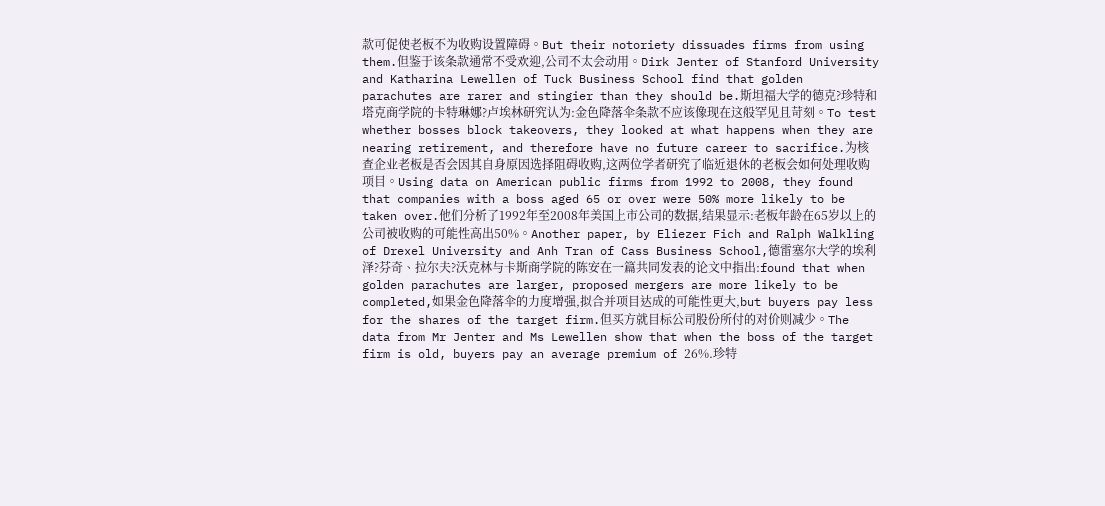款可促使老板不为收购设置障碍。But their notoriety dissuades firms from using them.但鉴于该条款通常不受欢迎,公司不太会动用。Dirk Jenter of Stanford University and Katharina Lewellen of Tuck Business School find that golden parachutes are rarer and stingier than they should be.斯坦福大学的德克?珍特和塔克商学院的卡特琳娜?卢埃林研究认为:金色降落伞条款不应该像现在这般罕见且苛刻。To test whether bosses block takeovers, they looked at what happens when they are nearing retirement, and therefore have no future career to sacrifice.为核查企业老板是否会因其自身原因选择阻碍收购,这两位学者研究了临近退休的老板会如何处理收购项目。Using data on American public firms from 1992 to 2008, they found that companies with a boss aged 65 or over were 50% more likely to be taken over.他们分析了1992年至2008年美国上市公司的数据,结果显示:老板年龄在65岁以上的公司被收购的可能性高出50%。Another paper, by Eliezer Fich and Ralph Walkling of Drexel University and Anh Tran of Cass Business School,德雷塞尔大学的埃利泽?芬奇、拉尔夫?沃克林与卡斯商学院的陈安在一篇共同发表的论文中指出:found that when golden parachutes are larger, proposed mergers are more likely to be completed,如果金色降落伞的力度增强,拟合并项目达成的可能性更大,but buyers pay less for the shares of the target firm.但买方就目标公司股份所付的对价则减少。The data from Mr Jenter and Ms Lewellen show that when the boss of the target firm is old, buyers pay an average premium of 26%.珍特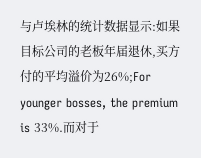与卢埃林的统计数据显示:如果目标公司的老板年届退休,买方付的平均溢价为26%;For younger bosses, the premium is 33%.而对于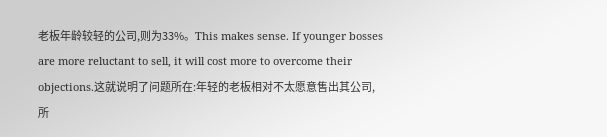老板年龄较轻的公司,则为33%。This makes sense. If younger bosses are more reluctant to sell, it will cost more to overcome their objections.这就说明了问题所在:年轻的老板相对不太愿意售出其公司,所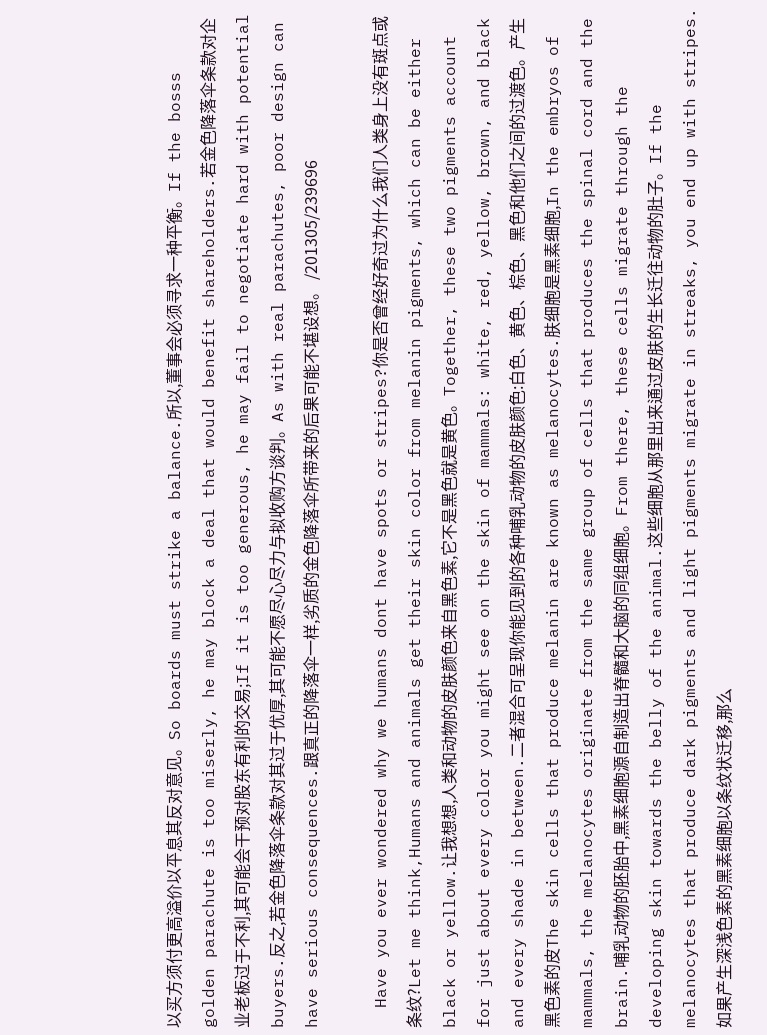以买方须付更高溢价以平息其反对意见。So boards must strike a balance.所以,董事会必须寻求一种平衡。If the bosss golden parachute is too miserly, he may block a deal that would benefit shareholders.若金色降落伞条款对企业老板过于不利,其可能会干预对股东有利的交易;If it is too generous, he may fail to negotiate hard with potential buyers.反之,若金色降落伞条款对其过于优厚,其可能不愿尽心尽力与拟收购方谈判。As with real parachutes, poor design can have serious consequences.跟真正的降落伞一样,劣质的金色降落伞所带来的后果可能不堪设想。 /201305/239696

  Have you ever wondered why we humans dont have spots or stripes?你是否曾经好奇过为什么我们人类身上没有斑点或条纹?Let me think,Humans and animals get their skin color from melanin pigments, which can be either black or yellow.让我想想,人类和动物的皮肤颜色来自黑色素,它不是黑色就是黄色。Together, these two pigments account for just about every color you might see on the skin of mammals: white, red, yellow, brown, and black and every shade in between.二者混合可呈现你能见到的各种哺乳动物的皮肤颜色:白色、黄色、棕色、黑色和他们之间的过渡色。产生黑色素的皮The skin cells that produce melanin are known as melanocytes.肤细胞是黑素细胞,In the embryos of mammals, the melanocytes originate from the same group of cells that produces the spinal cord and the brain.哺乳动物的胚胎中,黑素细胞源自制造出脊髓和大脑的同组细胞。From there, these cells migrate through the developing skin towards the belly of the animal.这些细胞从那里出来通过皮肤的生长迁往动物的肚子。If the melanocytes that produce dark pigments and light pigments migrate in streaks, you end up with stripes.如果产生深浅色素的黑素细胞以条纹状迁移,那么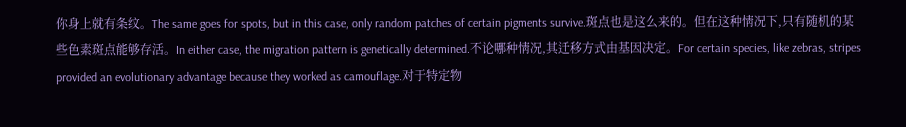你身上就有条纹。The same goes for spots, but in this case, only random patches of certain pigments survive.斑点也是这么来的。但在这种情况下,只有随机的某些色素斑点能够存活。In either case, the migration pattern is genetically determined.不论哪种情况,其迁移方式由基因决定。For certain species, like zebras, stripes provided an evolutionary advantage because they worked as camouflage.对于特定物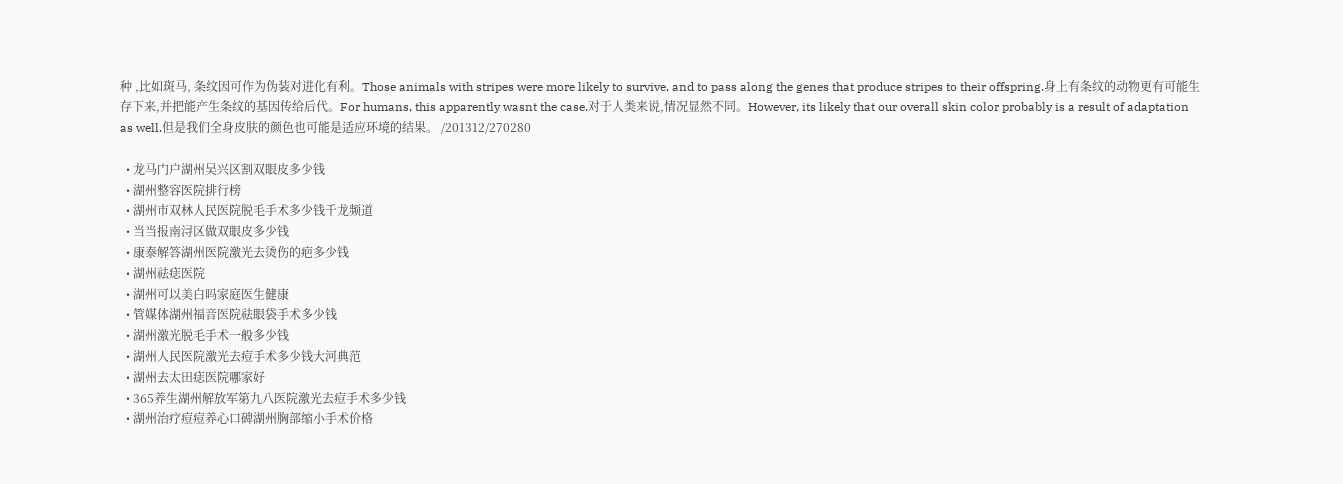种 ,比如斑马, 条纹因可作为伪装对进化有利。Those animals with stripes were more likely to survive, and to pass along the genes that produce stripes to their offspring.身上有条纹的动物更有可能生存下来,并把能产生条纹的基因传给后代。For humans, this apparently wasnt the case.对于人类来说,情况显然不同。However, its likely that our overall skin color probably is a result of adaptation as well.但是我们全身皮肤的颜色也可能是适应环境的结果。 /201312/270280

  • 龙马门户湖州吴兴区割双眼皮多少钱
  • 湖州整容医院排行榜
  • 湖州市双林人民医院脱毛手术多少钱千龙频道
  • 当当报南浔区做双眼皮多少钱
  • 康泰解答湖州医院激光去烫伤的疤多少钱
  • 湖州祛痣医院
  • 湖州可以美白吗家庭医生健康
  • 管媒体湖州福音医院祛眼袋手术多少钱
  • 湖州激光脱毛手术一般多少钱
  • 湖州人民医院激光去痘手术多少钱大河典范
  • 湖州去太田痣医院哪家好
  • 365养生湖州解放军第九八医院激光去痘手术多少钱
  • 湖州治疗痘痘养心口碑湖州胸部缩小手术价格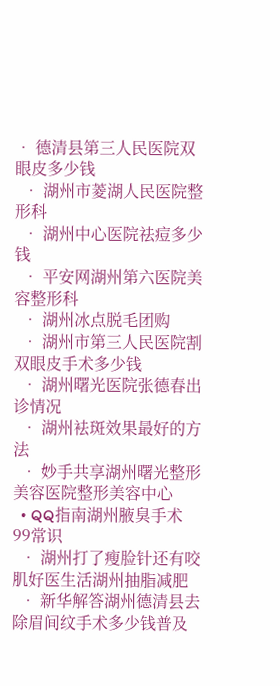• 德清县第三人民医院双眼皮多少钱
  • 湖州市菱湖人民医院整形科
  • 湖州中心医院祛痘多少钱
  • 平安网湖州第六医院美容整形科
  • 湖州冰点脱毛团购
  • 湖州市第三人民医院割双眼皮手术多少钱
  • 湖州曙光医院张德春出诊情况
  • 湖州袪斑效果最好的方法
  • 妙手共享湖州曙光整形美容医院整形美容中心
  • QQ指南湖州腋臭手术99常识
  • 湖州打了瘦脸针还有咬肌好医生活湖州抽脂减肥
  • 新华解答湖州德清县去除眉间纹手术多少钱普及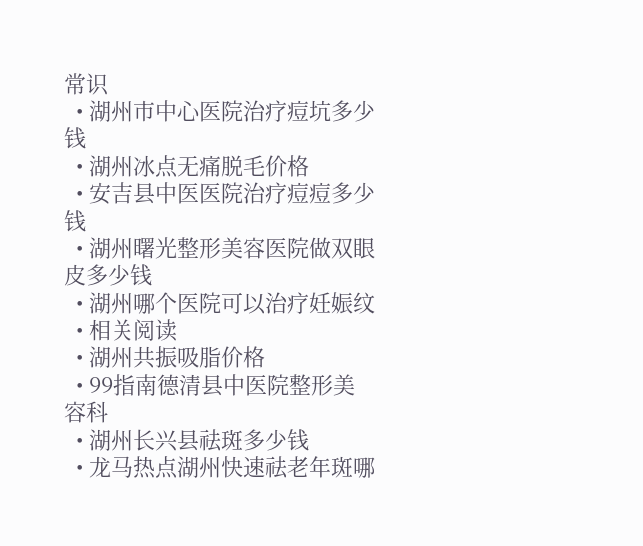常识
  • 湖州市中心医院治疗痘坑多少钱
  • 湖州冰点无痛脱毛价格
  • 安吉县中医医院治疗痘痘多少钱
  • 湖州曙光整形美容医院做双眼皮多少钱
  • 湖州哪个医院可以治疗妊娠纹
  • 相关阅读
  • 湖州共振吸脂价格
  • 99指南德清县中医院整形美容科
  • 湖州长兴县祛斑多少钱
  • 龙马热点湖州快速祛老年斑哪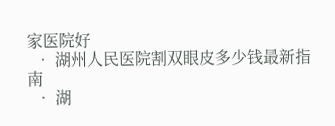家医院好
  • 湖州人民医院割双眼皮多少钱最新指南
  • 湖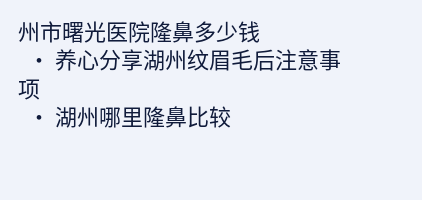州市曙光医院隆鼻多少钱
  • 养心分享湖州纹眉毛后注意事项
  • 湖州哪里隆鼻比较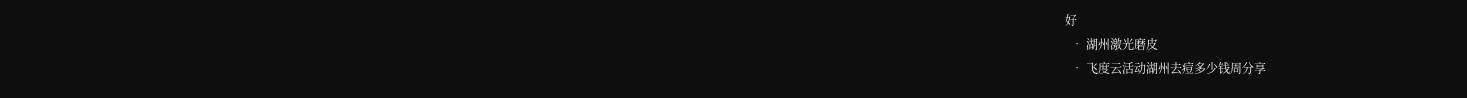好
  • 湖州激光磨皮
  • 飞度云活动湖州去痘多少钱周分享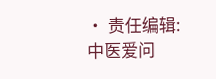• 责任编辑:中医爱问